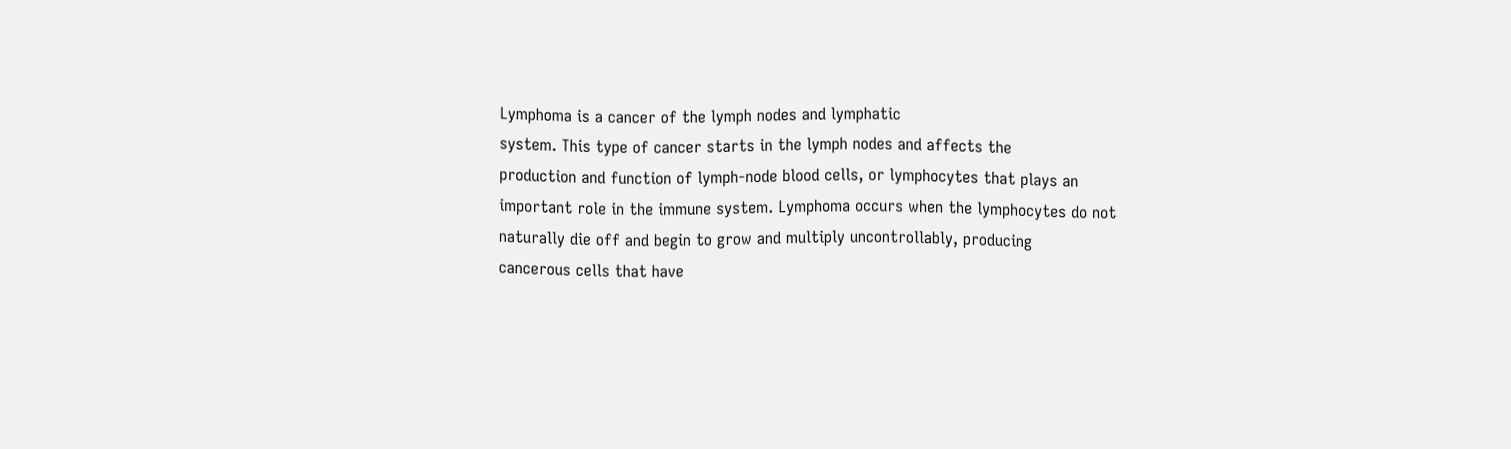Lymphoma is a cancer of the lymph nodes and lymphatic
system. This type of cancer starts in the lymph nodes and affects the
production and function of lymph-node blood cells, or lymphocytes that plays an
important role in the immune system. Lymphoma occurs when the lymphocytes do not
naturally die off and begin to grow and multiply uncontrollably, producing
cancerous cells that have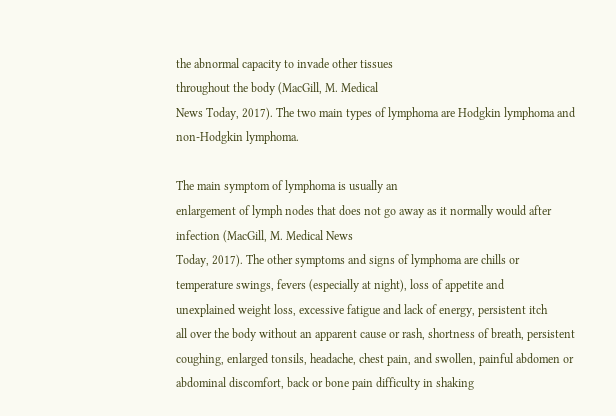the abnormal capacity to invade other tissues
throughout the body (MacGill, M. Medical
News Today, 2017). The two main types of lymphoma are Hodgkin lymphoma and
non-Hodgkin lymphoma.

The main symptom of lymphoma is usually an
enlargement of lymph nodes that does not go away as it normally would after
infection (MacGill, M. Medical News
Today, 2017). The other symptoms and signs of lymphoma are chills or
temperature swings, fevers (especially at night), loss of appetite and
unexplained weight loss, excessive fatigue and lack of energy, persistent itch
all over the body without an apparent cause or rash, shortness of breath, persistent
coughing, enlarged tonsils, headache, chest pain, and swollen, painful abdomen or
abdominal discomfort, back or bone pain difficulty in shaking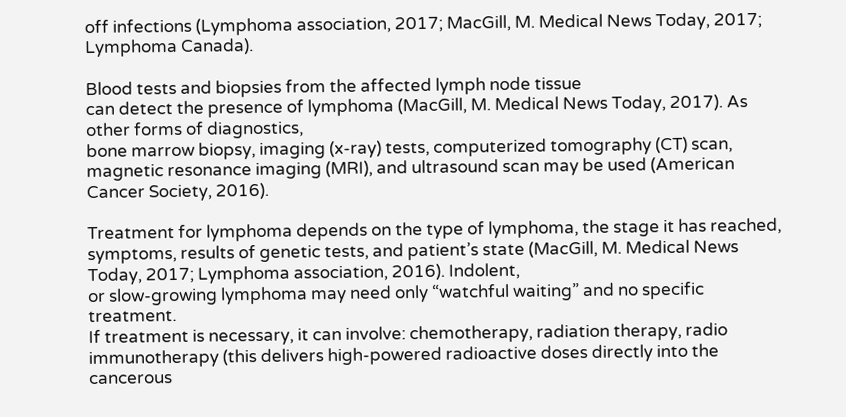off infections (Lymphoma association, 2017; MacGill, M. Medical News Today, 2017; Lymphoma Canada).

Blood tests and biopsies from the affected lymph node tissue
can detect the presence of lymphoma (MacGill, M. Medical News Today, 2017). As other forms of diagnostics,
bone marrow biopsy, imaging (x-ray) tests, computerized tomography (CT) scan,
magnetic resonance imaging (MRI), and ultrasound scan may be used (American Cancer Society, 2016).

Treatment for lymphoma depends on the type of lymphoma, the stage it has reached,
symptoms, results of genetic tests, and patient’s state (MacGill, M. Medical News Today, 2017; Lymphoma association, 2016). Indolent,
or slow-growing lymphoma may need only “watchful waiting” and no specific treatment.
If treatment is necessary, it can involve: chemotherapy, radiation therapy, radio
immunotherapy (this delivers high-powered radioactive doses directly into the
cancerous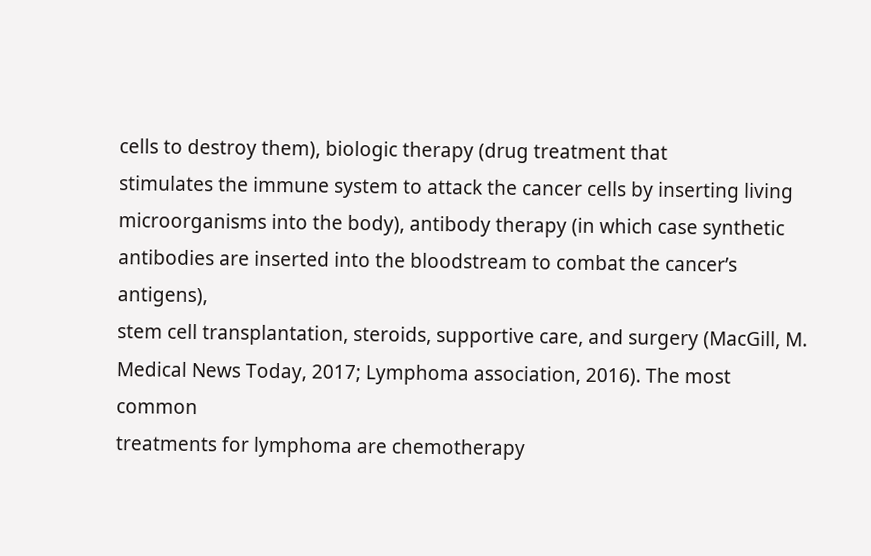cells to destroy them), biologic therapy (drug treatment that
stimulates the immune system to attack the cancer cells by inserting living
microorganisms into the body), antibody therapy (in which case synthetic
antibodies are inserted into the bloodstream to combat the cancer’s antigens),
stem cell transplantation, steroids, supportive care, and surgery (MacGill, M. Medical News Today, 2017; Lymphoma association, 2016). The most common
treatments for lymphoma are chemotherapy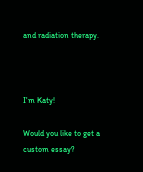and radiation therapy.



I'm Katy!

Would you like to get a custom essay?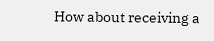How about receiving a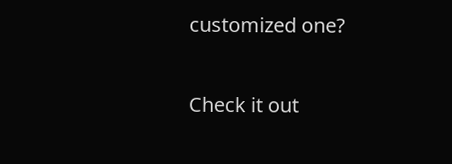customized one?

Check it out